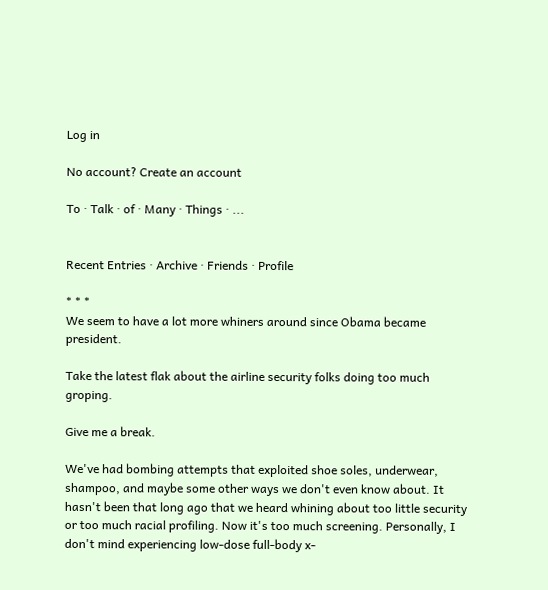Log in

No account? Create an account

To · Talk · of · Many · Things · ...


Recent Entries · Archive · Friends · Profile

* * *
We seem to have a lot more whiners around since Obama became president.

Take the latest flak about the airline security folks doing too much groping.

Give me a break.

We've had bombing attempts that exploited shoe soles, underwear, shampoo, and maybe some other ways we don't even know about. It hasn't been that long ago that we heard whining about too little security or too much racial profiling. Now it's too much screening. Personally, I don't mind experiencing low-dose full-body x-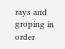rays and groping in order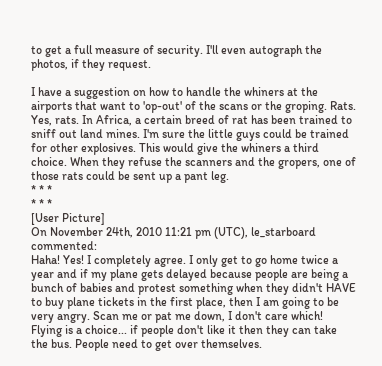to get a full measure of security. I'll even autograph the photos, if they request.

I have a suggestion on how to handle the whiners at the airports that want to 'op-out' of the scans or the groping. Rats. Yes, rats. In Africa, a certain breed of rat has been trained to sniff out land mines. I'm sure the little guys could be trained for other explosives. This would give the whiners a third choice. When they refuse the scanners and the gropers, one of those rats could be sent up a pant leg.
* * *
* * *
[User Picture]
On November 24th, 2010 11:21 pm (UTC), le_starboard commented:
Haha! Yes! I completely agree. I only get to go home twice a year and if my plane gets delayed because people are being a bunch of babies and protest something when they didn't HAVE to buy plane tickets in the first place, then I am going to be very angry. Scan me or pat me down, I don't care which! Flying is a choice... if people don't like it then they can take the bus. People need to get over themselves.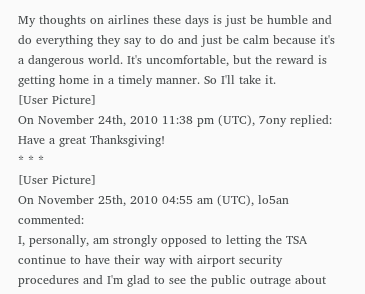My thoughts on airlines these days is just be humble and do everything they say to do and just be calm because it's a dangerous world. It's uncomfortable, but the reward is getting home in a timely manner. So I'll take it.
[User Picture]
On November 24th, 2010 11:38 pm (UTC), 7ony replied:
Have a great Thanksgiving!
* * *
[User Picture]
On November 25th, 2010 04:55 am (UTC), lo5an commented:
I, personally, am strongly opposed to letting the TSA continue to have their way with airport security procedures and I'm glad to see the public outrage about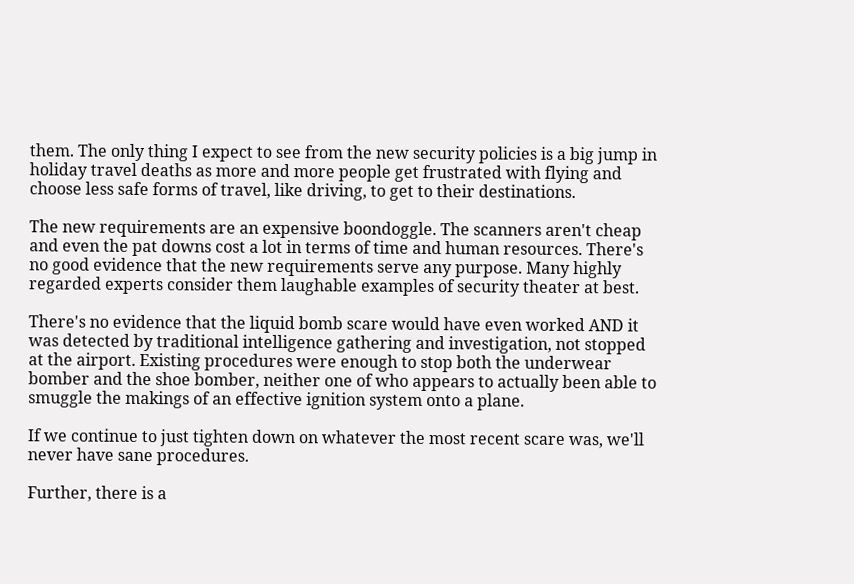them. The only thing I expect to see from the new security policies is a big jump in holiday travel deaths as more and more people get frustrated with flying and choose less safe forms of travel, like driving, to get to their destinations.

The new requirements are an expensive boondoggle. The scanners aren't cheap and even the pat downs cost a lot in terms of time and human resources. There's no good evidence that the new requirements serve any purpose. Many highly regarded experts consider them laughable examples of security theater at best.

There's no evidence that the liquid bomb scare would have even worked AND it was detected by traditional intelligence gathering and investigation, not stopped at the airport. Existing procedures were enough to stop both the underwear bomber and the shoe bomber, neither one of who appears to actually been able to smuggle the makings of an effective ignition system onto a plane.

If we continue to just tighten down on whatever the most recent scare was, we'll never have sane procedures.

Further, there is a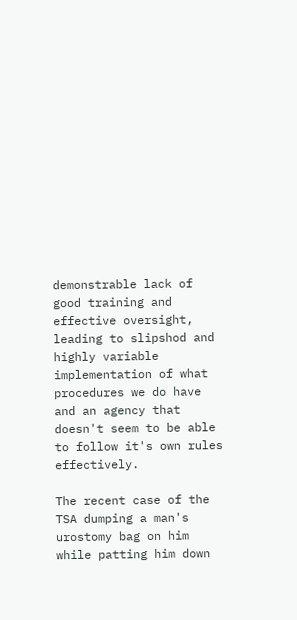demonstrable lack of good training and effective oversight, leading to slipshod and highly variable implementation of what procedures we do have and an agency that doesn't seem to be able to follow it's own rules effectively.

The recent case of the TSA dumping a man's urostomy bag on him while patting him down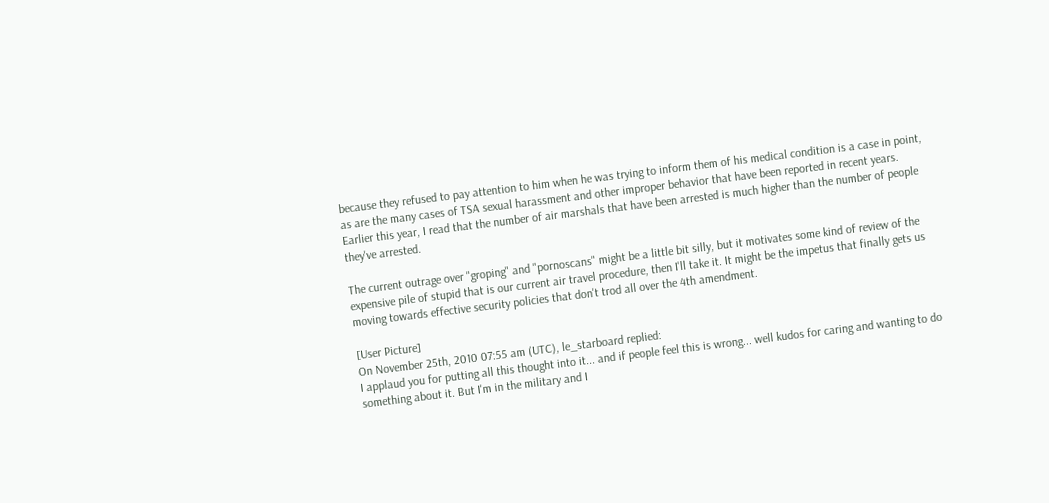because they refused to pay attention to him when he was trying to inform them of his medical condition is a case in point, as are the many cases of TSA sexual harassment and other improper behavior that have been reported in recent years. Earlier this year, I read that the number of air marshals that have been arrested is much higher than the number of people they've arrested.

The current outrage over "groping" and "pornoscans" might be a little bit silly, but it motivates some kind of review of the expensive pile of stupid that is our current air travel procedure, then I'll take it. It might be the impetus that finally gets us moving towards effective security policies that don't trod all over the 4th amendment.

[User Picture]
On November 25th, 2010 07:55 am (UTC), le_starboard replied:
I applaud you for putting all this thought into it... and if people feel this is wrong... well kudos for caring and wanting to do something about it. But I'm in the military and I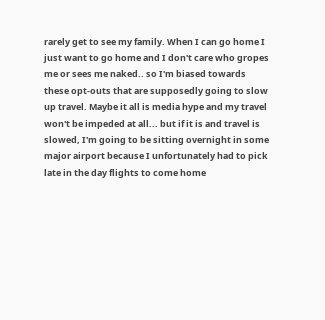rarely get to see my family. When I can go home I just want to go home and I don't care who gropes me or sees me naked.. so I'm biased towards these opt-outs that are supposedly going to slow up travel. Maybe it all is media hype and my travel won't be impeded at all... but if it is and travel is slowed, I'm going to be sitting overnight in some major airport because I unfortunately had to pick late in the day flights to come home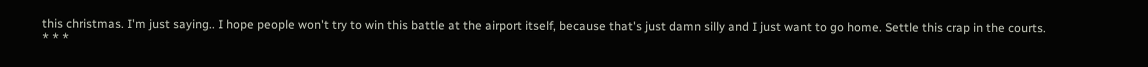this christmas. I'm just saying.. I hope people won't try to win this battle at the airport itself, because that's just damn silly and I just want to go home. Settle this crap in the courts.
* * *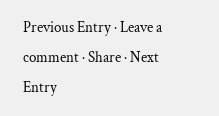Previous Entry · Leave a comment · Share · Next Entry